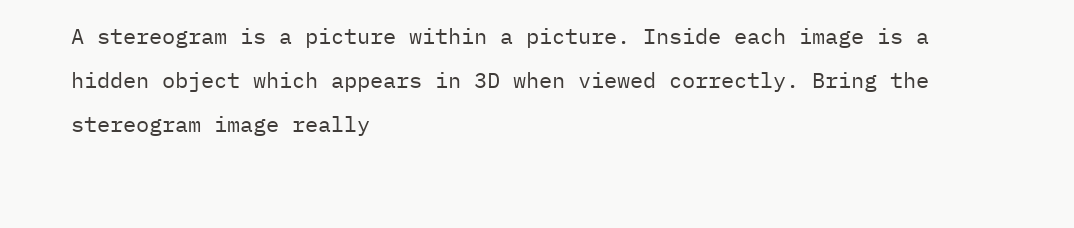A stereogram is a picture within a picture. Inside each image is a hidden object which appears in 3D when viewed correctly. Bring the stereogram image really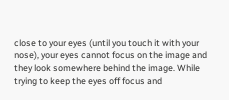close to your eyes (until you touch it with your nose), your eyes cannot focus on the image and they look somewhere behind the image. While trying to keep the eyes off focus and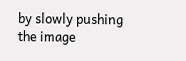by slowly pushing the image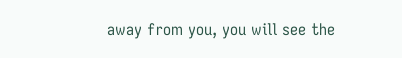away from you, you will see the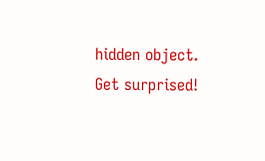hidden object. Get surprised!